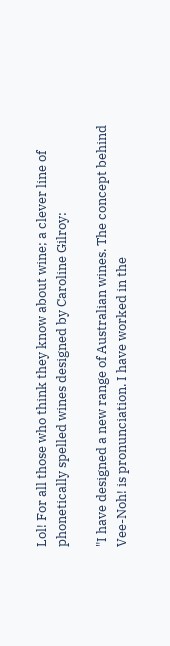Lol! For all those who think they know about wine; a clever line of phonetically spelled wines designed by Caroline Gilroy:

"I have designed a new range of Australian wines. The concept behind Vee-Noh! is pronunciation. I have worked in the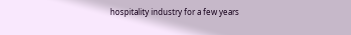hospitality industry for a few years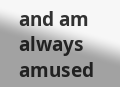and am always amused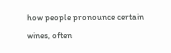how people pronounce certain wines, often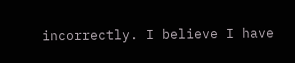incorrectly. I believe I have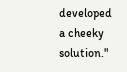developed a cheeky solution."